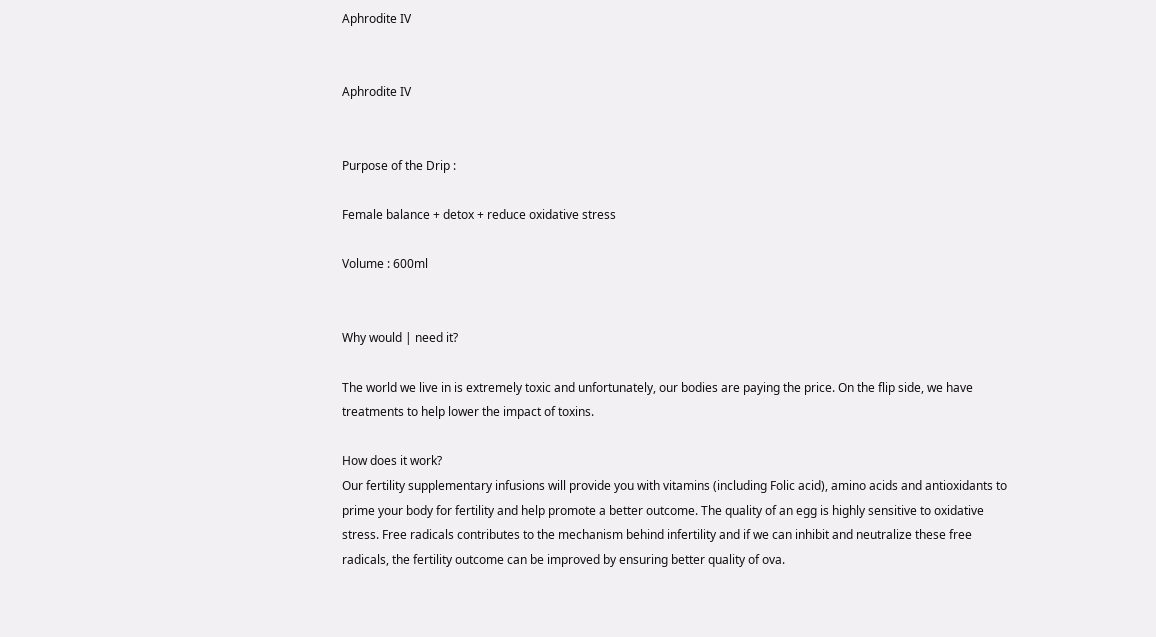Aphrodite IV


Aphrodite IV


Purpose of the Drip :

Female balance + detox + reduce oxidative stress

Volume : 600ml


Why would | need it?

The world we live in is extremely toxic and unfortunately, our bodies are paying the price. On the flip side, we have treatments to help lower the impact of toxins.

How does it work?
Our fertility supplementary infusions will provide you with vitamins (including Folic acid), amino acids and antioxidants to prime your body for fertility and help promote a better outcome. The quality of an egg is highly sensitive to oxidative stress. Free radicals contributes to the mechanism behind infertility and if we can inhibit and neutralize these free radicals, the fertility outcome can be improved by ensuring better quality of ova.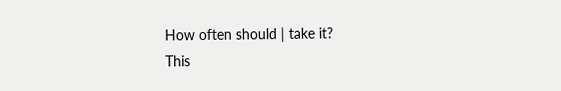How often should | take it?
This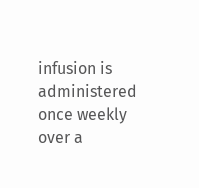infusion is administered once weekly over a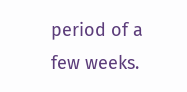period of a few weeks.